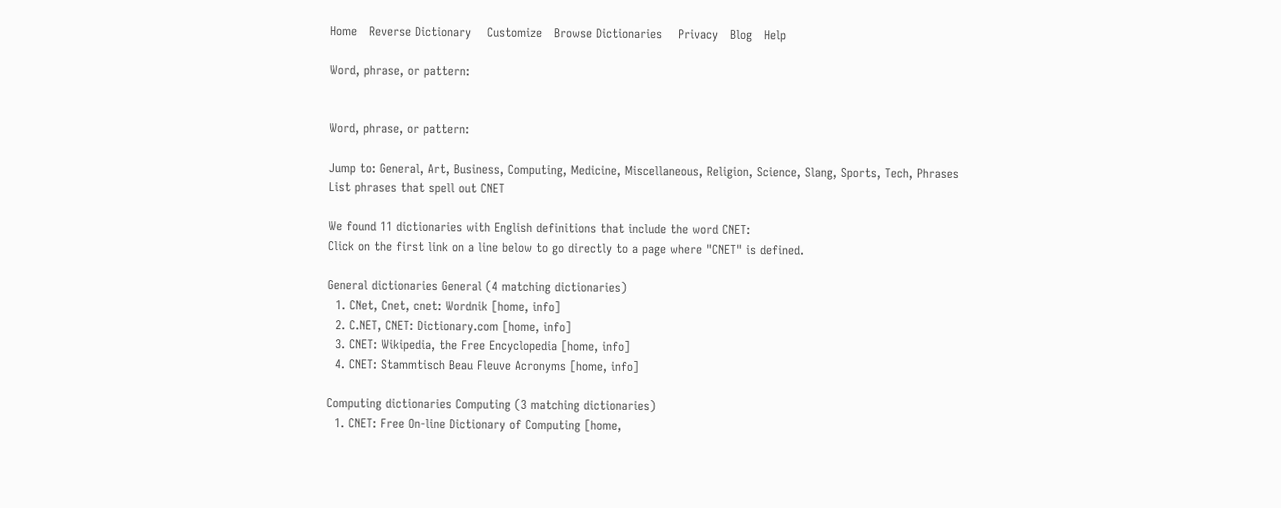Home   Reverse Dictionary    Customize   Browse Dictionaries    Privacy   Blog   Help

Word, phrase, or pattern:


Word, phrase, or pattern:

Jump to: General, Art, Business, Computing, Medicine, Miscellaneous, Religion, Science, Slang, Sports, Tech, Phrases
List phrases that spell out CNET

We found 11 dictionaries with English definitions that include the word CNET:
Click on the first link on a line below to go directly to a page where "CNET" is defined.

General dictionaries General (4 matching dictionaries)
  1. CNet, Cnet, cnet: Wordnik [home, info]
  2. C.NET, CNET: Dictionary.com [home, info]
  3. CNET: Wikipedia, the Free Encyclopedia [home, info]
  4. CNET: Stammtisch Beau Fleuve Acronyms [home, info]

Computing dictionaries Computing (3 matching dictionaries)
  1. CNET: Free On-line Dictionary of Computing [home,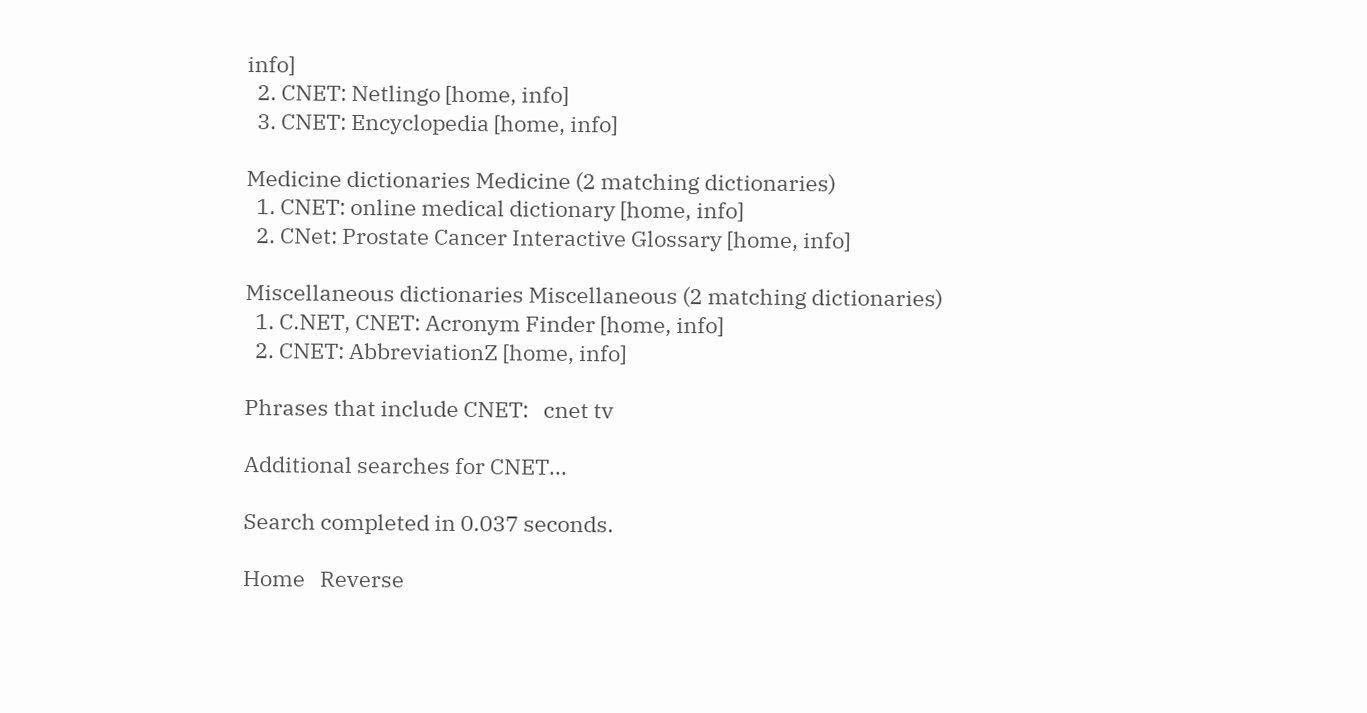info]
  2. CNET: Netlingo [home, info]
  3. CNET: Encyclopedia [home, info]

Medicine dictionaries Medicine (2 matching dictionaries)
  1. CNET: online medical dictionary [home, info]
  2. CNet: Prostate Cancer Interactive Glossary [home, info]

Miscellaneous dictionaries Miscellaneous (2 matching dictionaries)
  1. C.NET, CNET: Acronym Finder [home, info]
  2. CNET: AbbreviationZ [home, info]

Phrases that include CNET:   cnet tv

Additional searches for CNET...

Search completed in 0.037 seconds.

Home   Reverse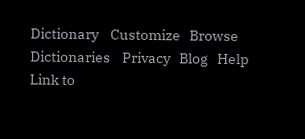Dictionary    Customize   Browse Dictionaries    Privacy   Blog   Help   Link to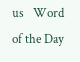us   Word of the Day